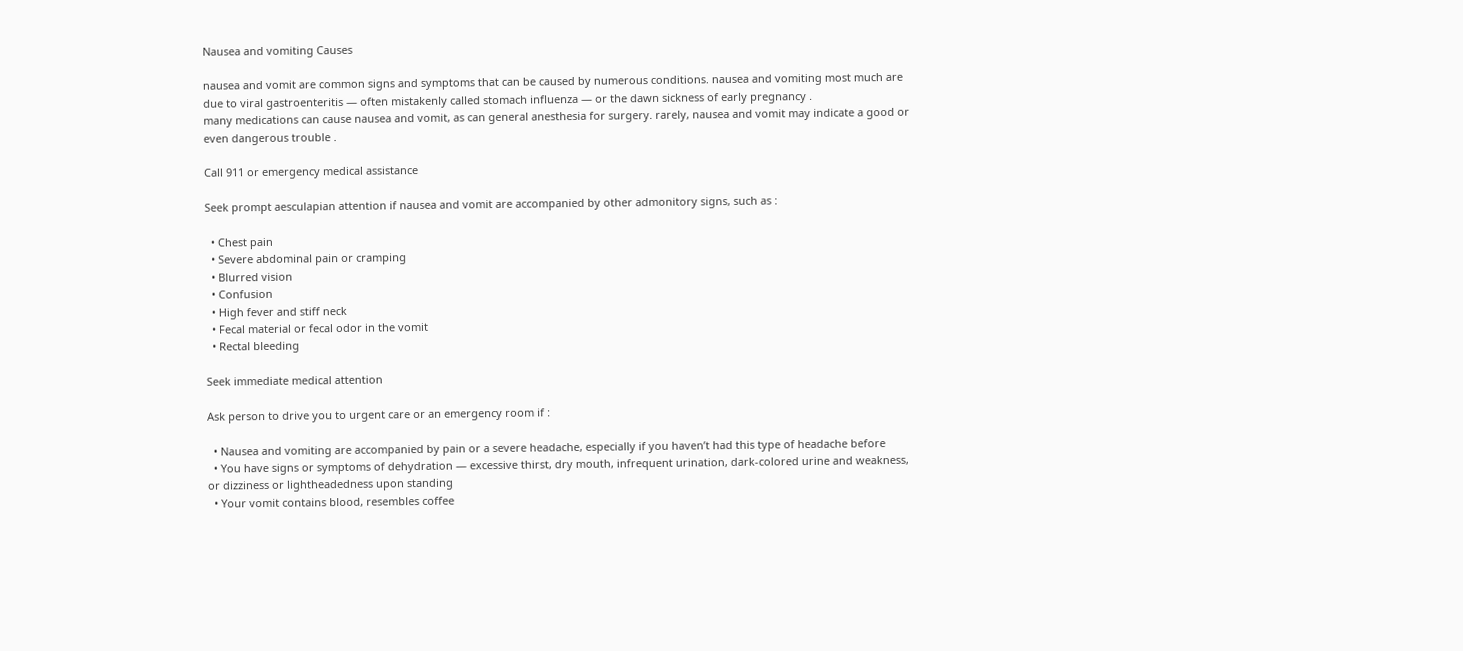Nausea and vomiting Causes

nausea and vomit are common signs and symptoms that can be caused by numerous conditions. nausea and vomiting most much are due to viral gastroenteritis — often mistakenly called stomach influenza — or the dawn sickness of early pregnancy .
many medications can cause nausea and vomit, as can general anesthesia for surgery. rarely, nausea and vomit may indicate a good or even dangerous trouble .

Call 911 or emergency medical assistance

Seek prompt aesculapian attention if nausea and vomit are accompanied by other admonitory signs, such as :

  • Chest pain
  • Severe abdominal pain or cramping
  • Blurred vision
  • Confusion
  • High fever and stiff neck
  • Fecal material or fecal odor in the vomit
  • Rectal bleeding

Seek immediate medical attention

Ask person to drive you to urgent care or an emergency room if :

  • Nausea and vomiting are accompanied by pain or a severe headache, especially if you haven’t had this type of headache before
  • You have signs or symptoms of dehydration — excessive thirst, dry mouth, infrequent urination, dark-colored urine and weakness, or dizziness or lightheadedness upon standing
  • Your vomit contains blood, resembles coffee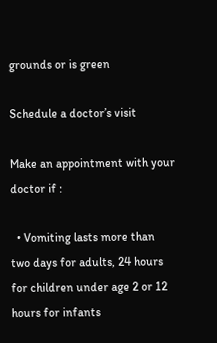grounds or is green

Schedule a doctor’s visit

Make an appointment with your doctor if :

  • Vomiting lasts more than two days for adults, 24 hours for children under age 2 or 12 hours for infants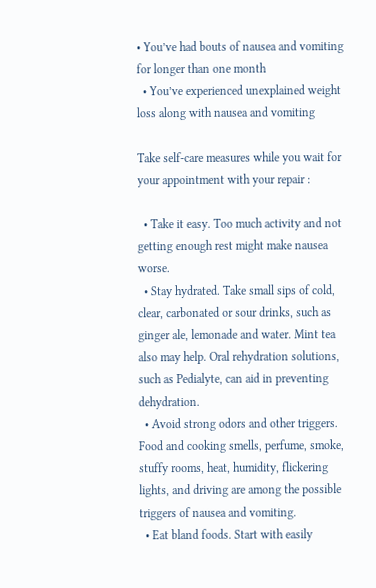• You’ve had bouts of nausea and vomiting for longer than one month
  • You’ve experienced unexplained weight loss along with nausea and vomiting

Take self-care measures while you wait for your appointment with your repair :

  • Take it easy. Too much activity and not getting enough rest might make nausea worse.
  • Stay hydrated. Take small sips of cold, clear, carbonated or sour drinks, such as ginger ale, lemonade and water. Mint tea also may help. Oral rehydration solutions, such as Pedialyte, can aid in preventing dehydration.
  • Avoid strong odors and other triggers. Food and cooking smells, perfume, smoke, stuffy rooms, heat, humidity, flickering lights, and driving are among the possible triggers of nausea and vomiting.
  • Eat bland foods. Start with easily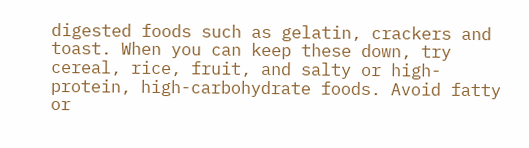digested foods such as gelatin, crackers and toast. When you can keep these down, try cereal, rice, fruit, and salty or high-protein, high-carbohydrate foods. Avoid fatty or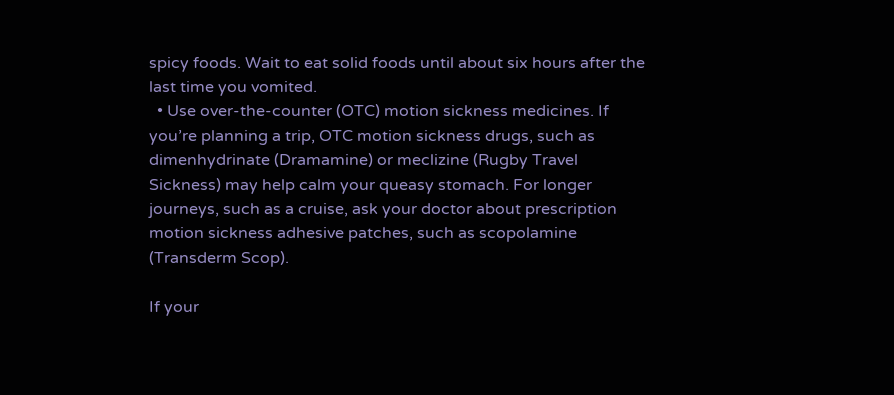spicy foods. Wait to eat solid foods until about six hours after the last time you vomited.
  • Use over-the-counter (OTC) motion sickness medicines. If you’re planning a trip, OTC motion sickness drugs, such as dimenhydrinate (Dramamine) or meclizine (Rugby Travel Sickness) may help calm your queasy stomach. For longer journeys, such as a cruise, ask your doctor about prescription motion sickness adhesive patches, such as scopolamine (Transderm Scop).

If your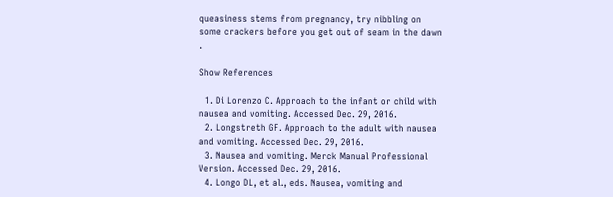queasiness stems from pregnancy, try nibbling on some crackers before you get out of seam in the dawn .

Show References

  1. Di Lorenzo C. Approach to the infant or child with nausea and vomiting. Accessed Dec. 29, 2016.
  2. Longstreth GF. Approach to the adult with nausea and vomiting. Accessed Dec. 29, 2016.
  3. Nausea and vomiting. Merck Manual Professional Version. Accessed Dec. 29, 2016.
  4. Longo DL, et al., eds. Nausea, vomiting and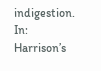indigestion. In: Harrison’s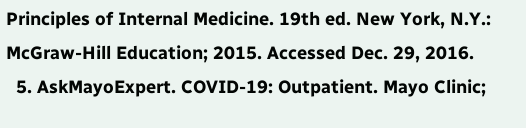Principles of Internal Medicine. 19th ed. New York, N.Y.: McGraw-Hill Education; 2015. Accessed Dec. 29, 2016.
  5. AskMayoExpert. COVID-19: Outpatient. Mayo Clinic;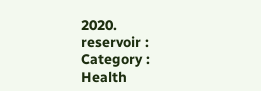2020.
reservoir :
Category : Health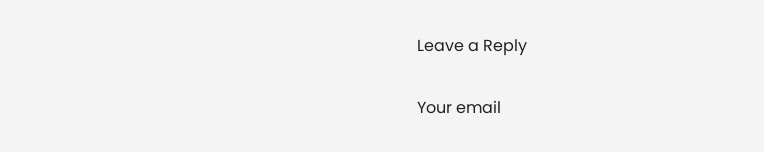Leave a Reply

Your email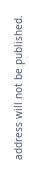address will not be published.